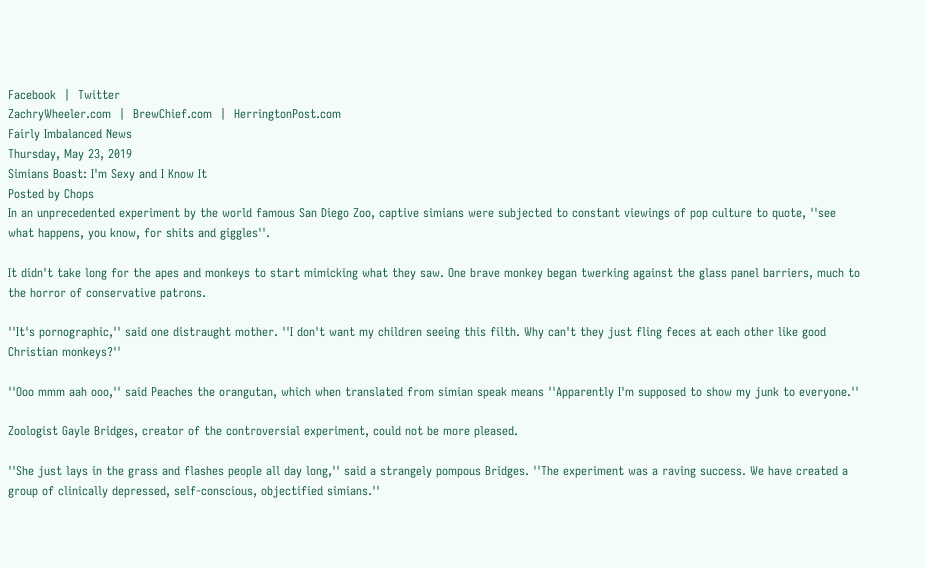Facebook  |  Twitter
ZachryWheeler.com  |  BrewChief.com  |  HerringtonPost.com
Fairly Imbalanced News
Thursday, May 23, 2019
Simians Boast: I'm Sexy and I Know It
Posted by Chops
In an unprecedented experiment by the world famous San Diego Zoo, captive simians were subjected to constant viewings of pop culture to quote, ''see what happens, you know, for shits and giggles''.

It didn't take long for the apes and monkeys to start mimicking what they saw. One brave monkey began twerking against the glass panel barriers, much to the horror of conservative patrons.

''It's pornographic,'' said one distraught mother. ''I don't want my children seeing this filth. Why can't they just fling feces at each other like good Christian monkeys?''

''Ooo mmm aah ooo,'' said Peaches the orangutan, which when translated from simian speak means ''Apparently I'm supposed to show my junk to everyone.''

Zoologist Gayle Bridges, creator of the controversial experiment, could not be more pleased.

''She just lays in the grass and flashes people all day long,'' said a strangely pompous Bridges. ''The experiment was a raving success. We have created a group of clinically depressed, self-conscious, objectified simians.''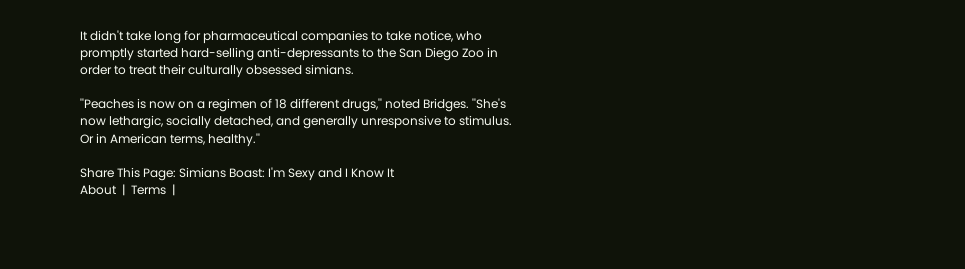It didn't take long for pharmaceutical companies to take notice, who promptly started hard-selling anti-depressants to the San Diego Zoo in order to treat their culturally obsessed simians.

''Peaches is now on a regimen of 18 different drugs,'' noted Bridges. ''She's now lethargic, socially detached, and generally unresponsive to stimulus. Or in American terms, healthy.''

Share This Page: Simians Boast: I'm Sexy and I Know It
About  |  Terms  |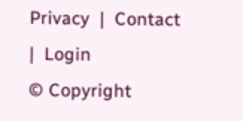Privacy  |  Contact  |  Login
© Copyright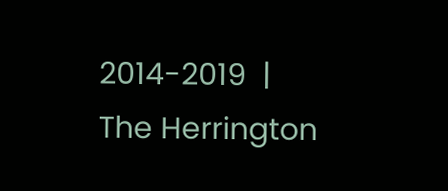2014-2019  |  The Herrington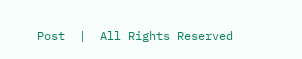Post  |  All Rights Reserved